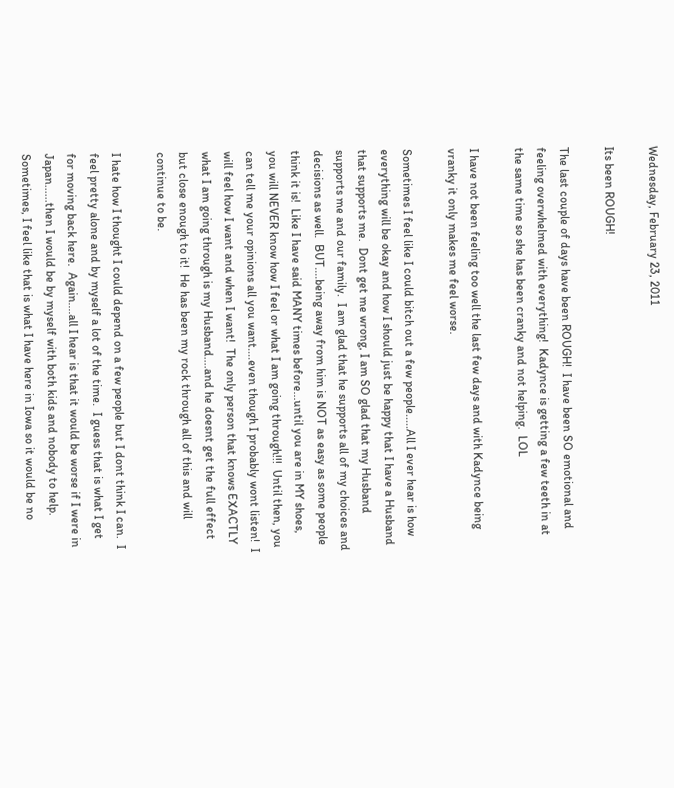Wednesday, February 23, 2011

Its been ROUGH!

The last couple of days have been ROUGH!  I have been SO emotional and feeling overwhelmed with everything!  Kadynce is getting a few teeth in at the same time so she has been cranky and not helping.  LOL

I have not been feeling too well the last few days and with Kadynce being vranky it only makes me feel worse.

Sometimes I feel like I could bitch out a few people.....All I ever hear is how everything will be okay and how I should just be happy that I have a Husband that supports me.  Dont get me wrong, I am SO glad that my Husband supports me and our family.  I am glad that he supports all of my choices and decisions as well.  BUT....being away from him is NOT as easy as some people think it is!  Like I have said MANY times before...until you are in MY shoes, you will NEVER know how I feel or what I am going through!!!  Until then, you can tell me your opinions all you want....even though I probably wont listen!  I will feel how I want and when I want!  The only person that knows EXACTLY what I am going through is my Husband....and he doesnt get the full effect but close enough to it!  He has been my rock through all of this and will continue to be.

I hate how I thought I could depend on a few people but I dont think I can.  I feel pretty alone and by myself a lot of the time.  I guess that is what I get for moving back here.  Again....all I hear is that it would be worse if I were in Japan......then I would be by myself with both kids and nobody to help.  Sometimes, I feel like that is what I have here in Iowa so it would be no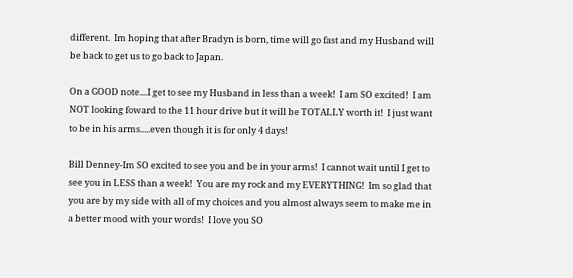different.  Im hoping that after Bradyn is born, time will go fast and my Husband will be back to get us to go back to Japan.

On a GOOD note....I get to see my Husband in less than a week!  I am SO excited!  I am NOT looking foward to the 11 hour drive but it will be TOTALLY worth it!  I just want to be in his arms.....even though it is for only 4 days!

Bill Denney-Im SO excited to see you and be in your arms!  I cannot wait until I get to see you in LESS than a week!  You are my rock and my EVERYTHING!  Im so glad that you are by my side with all of my choices and you almost always seem to make me in a better mood with your words!  I love you SO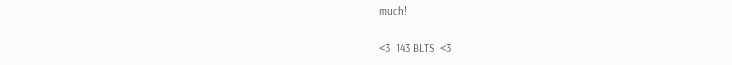much!

<3  143 BLTS  <3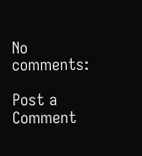No comments:

Post a Comment